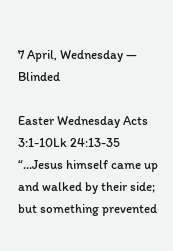7 April, Wednesday — Blinded

Easter Wednesday Acts 3:1-10Lk 24:13-35 “…Jesus himself came up and walked by their side; but something prevented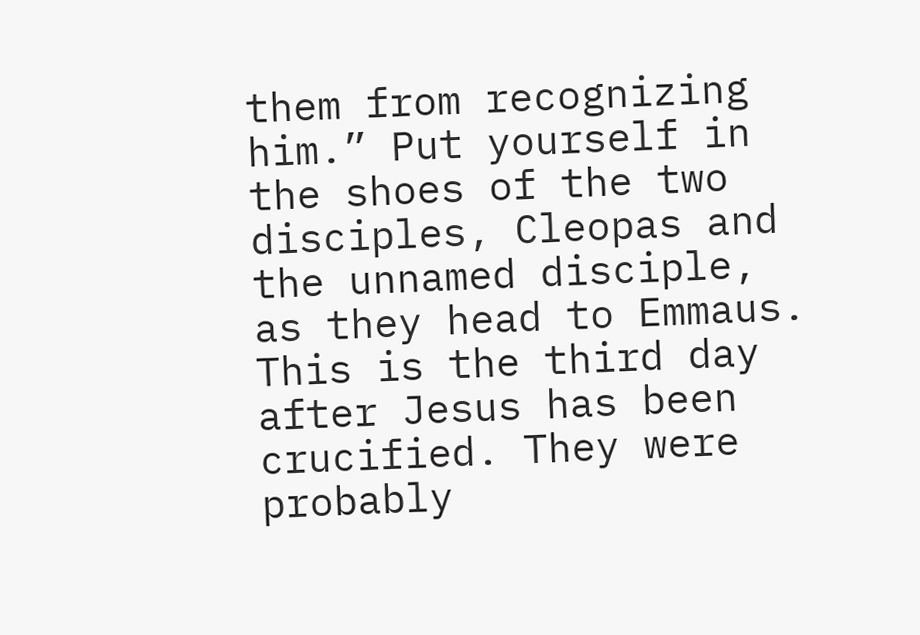them from recognizing him.” Put yourself in the shoes of the two disciples, Cleopas and the unnamed disciple, as they head to Emmaus. This is the third day after Jesus has been crucified. They were probably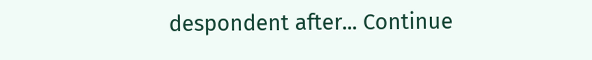despondent after... Continue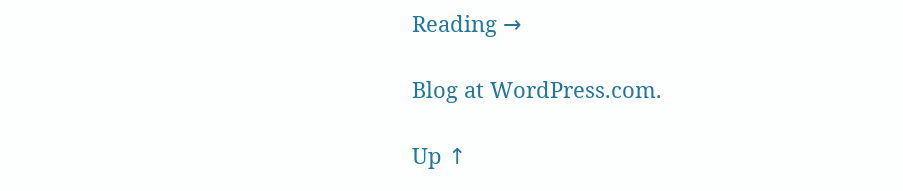Reading →

Blog at WordPress.com.

Up ↑